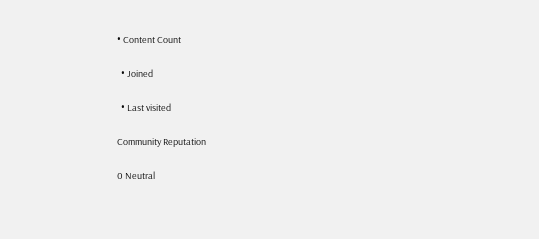• Content Count

  • Joined

  • Last visited

Community Reputation

0 Neutral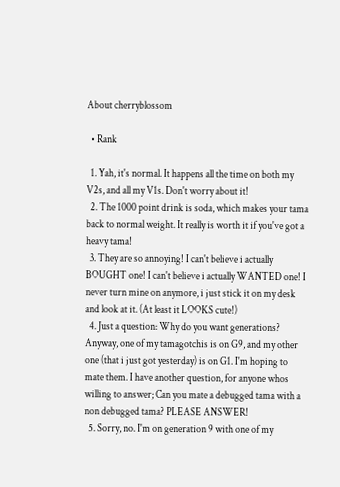About cherryblossom

  • Rank

  1. Yah, it's normal. It happens all the time on both my V2s, and all my V1s. Don't worry about it!
  2. The 1000 point drink is soda, which makes your tama back to normal weight. It really is worth it if you've got a heavy tama!
  3. They are so annoying! I can't believe i actually BOUGHT one! I can't believe i actually WANTED one! I never turn mine on anymore, i just stick it on my desk and look at it. (At least it LOOKS cute!)
  4. Just a question: Why do you want generations? Anyway, one of my tamagotchis is on G9, and my other one (that i just got yesterday) is on G1. I'm hoping to mate them. I have another question, for anyone whos willing to answer; Can you mate a debugged tama with a non debugged tama? PLEASE ANSWER!
  5. Sorry, no. I'm on generation 9 with one of my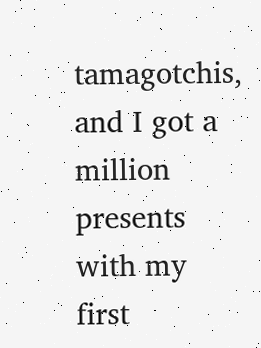tamagotchis, and I got a million presents with my first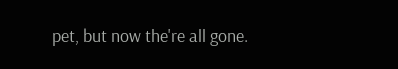pet, but now the're all gone.